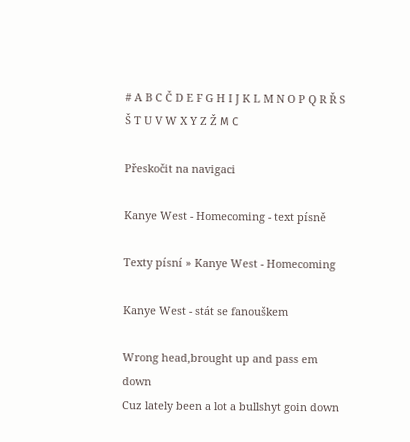# A B C Č D E F G H I J K L M N O P Q R Ř S Š T U V W X Y Z Ž М С

Přeskočit na navigaci

Kanye West - Homecoming - text písně

Texty písní » Kanye West - Homecoming

Kanye West - stát se fanouškem

Wrong head,brought up and pass em down
Cuz lately been a lot a bullshyt goin down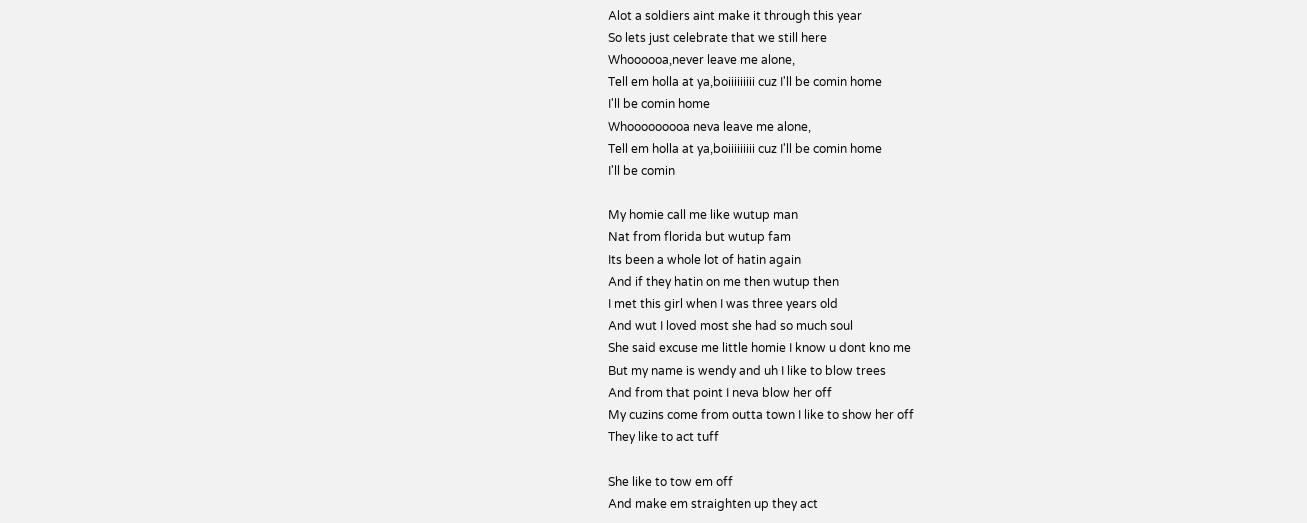Alot a soldiers aint make it through this year
So lets just celebrate that we still here
Whoooooa,never leave me alone,
Tell em holla at ya,boiiiiiiiii cuz I'll be comin home
I'll be comin home
Whooooooooa neva leave me alone,
Tell em holla at ya,boiiiiiiiii cuz I'll be comin home
I'll be comin

My homie call me like wutup man
Nat from florida but wutup fam
Its been a whole lot of hatin again
And if they hatin on me then wutup then
I met this girl when I was three years old
And wut I loved most she had so much soul
She said excuse me little homie I know u dont kno me
But my name is wendy and uh I like to blow trees
And from that point I neva blow her off
My cuzins come from outta town I like to show her off
They like to act tuff

She like to tow em off
And make em straighten up they act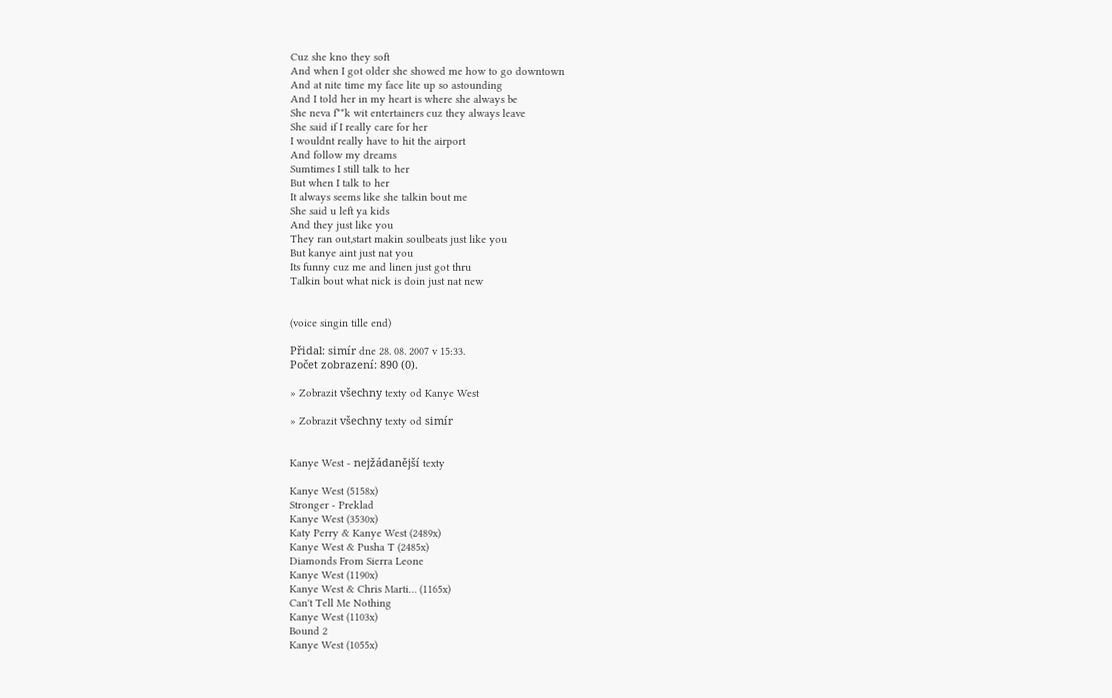Cuz she kno they soft
And when I got older she showed me how to go downtown
And at nite time my face lite up so astounding
And I told her in my heart is where she always be
She neva f**k wit entertainers cuz they always leave
She said if I really care for her
I wouldnt really have to hit the airport
And follow my dreams
Sumtimes I still talk to her
But when I talk to her
It always seems like she talkin bout me
She said u left ya kids
And they just like you
They ran out,start makin soulbeats just like you
But kanye aint just nat you
Its funny cuz me and linen just got thru
Talkin bout what nick is doin just nat new


(voice singin tille end)

Přidal: simír dne 28. 08. 2007 v 15:33.
Počet zobrazení: 890 (0).

» Zobrazit všechny texty od Kanye West

» Zobrazit všechny texty od simír


Kanye West - nejžádanější texty

Kanye West (5158x)
Stronger - Preklad
Kanye West (3530x)
Katy Perry & Kanye West (2489x)
Kanye West & Pusha T (2485x)
Diamonds From Sierra Leone
Kanye West (1190x)
Kanye West & Chris Marti… (1165x)
Can't Tell Me Nothing
Kanye West (1103x)
Bound 2
Kanye West (1055x)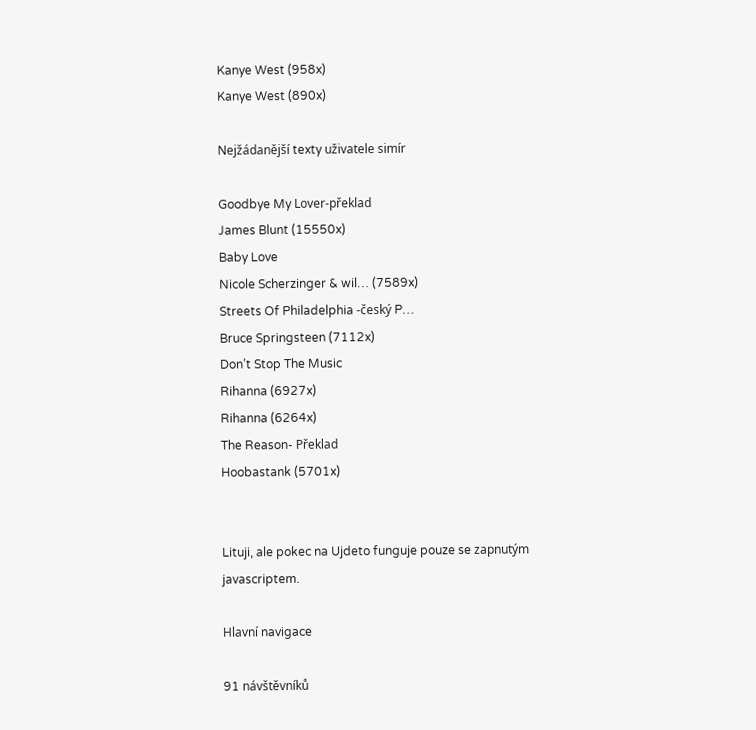Kanye West (958x)
Kanye West (890x)

Nejžádanější texty uživatele simír

Goodbye My Lover-překlad
James Blunt (15550x)
Baby Love
Nicole Scherzinger & wil… (7589x)
Streets Of Philadelphia -český P…
Bruce Springsteen (7112x)
Don’t Stop The Music
Rihanna (6927x)
Rihanna (6264x)
The Reason- Překlad
Hoobastank (5701x)


Lituji, ale pokec na Ujdeto funguje pouze se zapnutým javascriptem.

Hlavní navigace

91 návštěvníků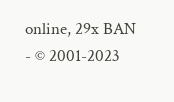online, 29x BAN - © 2001-2023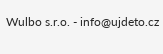Wulbo s.r.o. - info@ujdeto.cz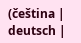(čeština | deutsch |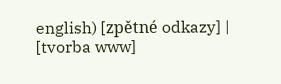english) [zpětné odkazy] | [tvorba www]